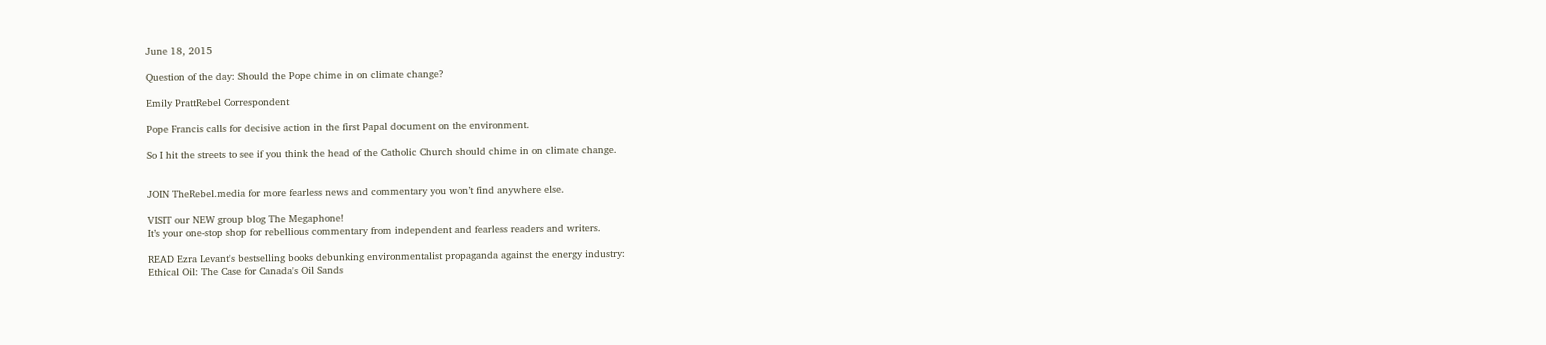June 18, 2015

Question of the day: Should the Pope chime in on climate change?

Emily PrattRebel Correspondent

Pope Francis calls for decisive action in the first Papal document on the environment.

So I hit the streets to see if you think the head of the Catholic Church should chime in on climate change.


JOIN TheRebel.media for more fearless news and commentary you won’t find anywhere else.

VISIT our NEW group blog The Megaphone!
It’s your one-stop shop for rebellious commentary from independent and fearless readers and writers.

READ Ezra Levant's bestselling books debunking environmentalist propaganda against the energy industry:
Ethical Oil: The Case for Canada's Oil Sands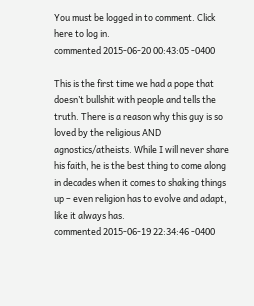You must be logged in to comment. Click here to log in.
commented 2015-06-20 00:43:05 -0400

This is the first time we had a pope that doesn’t bullshit with people and tells the truth. There is a reason why this guy is so loved by the religious AND agnostics/atheists. While I will never share his faith, he is the best thing to come along in decades when it comes to shaking things up – even religion has to evolve and adapt, like it always has.
commented 2015-06-19 22:34:46 -0400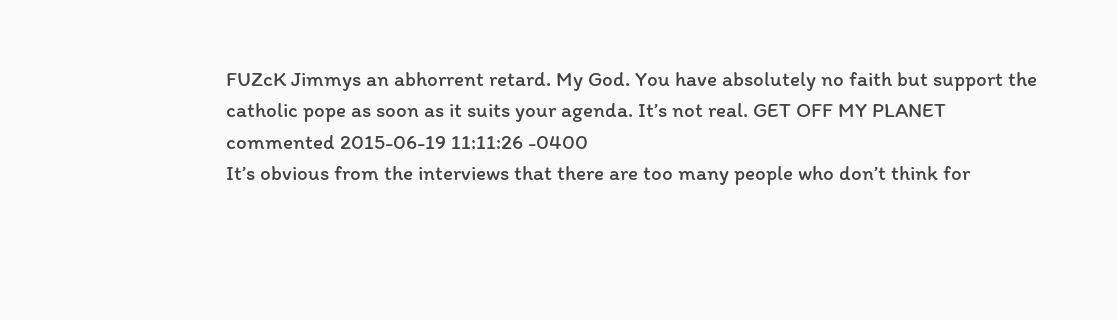FUZcK Jimmys an abhorrent retard. My God. You have absolutely no faith but support the catholic pope as soon as it suits your agenda. It’s not real. GET OFF MY PLANET
commented 2015-06-19 11:11:26 -0400
It’s obvious from the interviews that there are too many people who don’t think for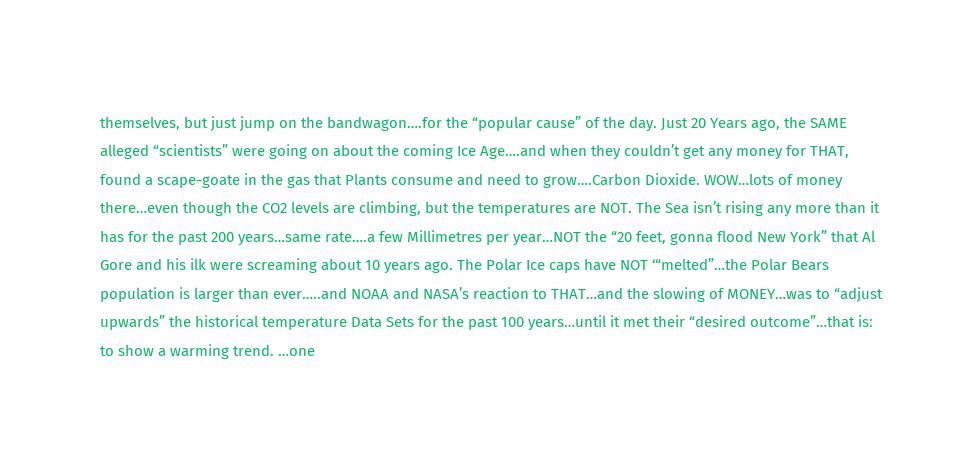themselves, but just jump on the bandwagon….for the “popular cause” of the day. Just 20 Years ago, the SAME alleged “scientists” were going on about the coming Ice Age….and when they couldn’t get any money for THAT, found a scape-goate in the gas that Plants consume and need to grow….Carbon Dioxide. WOW…lots of money there…even though the CO2 levels are climbing, but the temperatures are NOT. The Sea isn’t rising any more than it has for the past 200 years…same rate….a few Millimetres per year…NOT the “20 feet, gonna flood New York” that Al Gore and his ilk were screaming about 10 years ago. The Polar Ice caps have NOT ‘“melted”…the Polar Bears population is larger than ever…..and NOAA and NASA’s reaction to THAT…and the slowing of MONEY…was to “adjust upwards” the historical temperature Data Sets for the past 100 years…until it met their “desired outcome”…that is: to show a warming trend. …one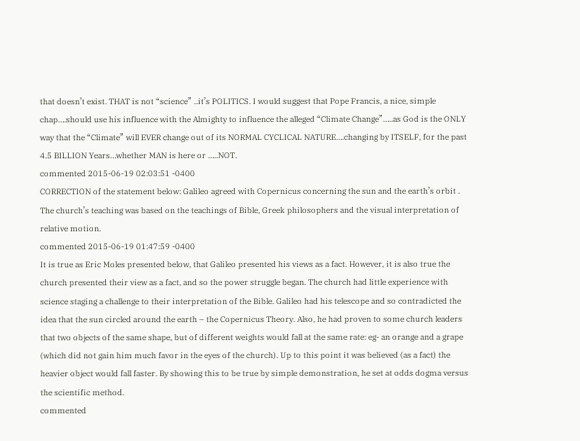that doesn’t exist. THAT is not “science” ..it’s POLITICS. I would suggest that Pope Francis, a nice, simple chap….should use his influence with the Almighty to influence the alleged “Climate Change”…..as God is the ONLY way that the “Climate” will EVER change out of its NORMAL CYCLICAL NATURE….changing by ITSELF, for the past 4.5 BILLION Years…whether MAN is here or …..NOT.
commented 2015-06-19 02:03:51 -0400
CORRECTION of the statement below: Galileo agreed with Copernicus concerning the sun and the earth’s orbit . The church’s teaching was based on the teachings of Bible, Greek philosophers and the visual interpretation of relative motion.
commented 2015-06-19 01:47:59 -0400
It is true as Eric Moles presented below, that Galileo presented his views as a fact. However, it is also true the church presented their view as a fact, and so the power struggle began. The church had little experience with science staging a challenge to their interpretation of the Bible. Galileo had his telescope and so contradicted the idea that the sun circled around the earth – the Copernicus Theory. Also, he had proven to some church leaders that two objects of the same shape, but of different weights would fall at the same rate: eg- an orange and a grape (which did not gain him much favor in the eyes of the church). Up to this point it was believed (as a fact) the heavier object would fall faster. By showing this to be true by simple demonstration, he set at odds dogma versus the scientific method.
commented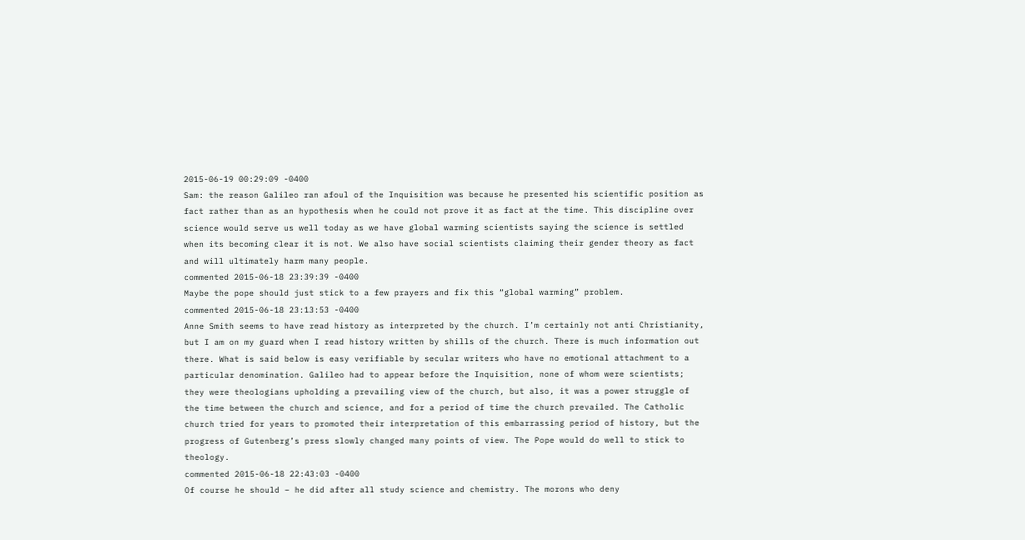2015-06-19 00:29:09 -0400
Sam: the reason Galileo ran afoul of the Inquisition was because he presented his scientific position as fact rather than as an hypothesis when he could not prove it as fact at the time. This discipline over science would serve us well today as we have global warming scientists saying the science is settled when its becoming clear it is not. We also have social scientists claiming their gender theory as fact and will ultimately harm many people.
commented 2015-06-18 23:39:39 -0400
Maybe the pope should just stick to a few prayers and fix this “global warming” problem.
commented 2015-06-18 23:13:53 -0400
Anne Smith seems to have read history as interpreted by the church. I’m certainly not anti Christianity, but I am on my guard when I read history written by shills of the church. There is much information out there. What is said below is easy verifiable by secular writers who have no emotional attachment to a particular denomination. Galileo had to appear before the Inquisition, none of whom were scientists; they were theologians upholding a prevailing view of the church, but also, it was a power struggle of the time between the church and science, and for a period of time the church prevailed. The Catholic church tried for years to promoted their interpretation of this embarrassing period of history, but the progress of Gutenberg’s press slowly changed many points of view. The Pope would do well to stick to theology.
commented 2015-06-18 22:43:03 -0400
Of course he should – he did after all study science and chemistry. The morons who deny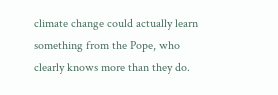climate change could actually learn something from the Pope, who clearly knows more than they do.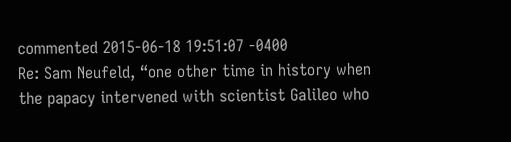commented 2015-06-18 19:51:07 -0400
Re: Sam Neufeld, “one other time in history when the papacy intervened with scientist Galileo who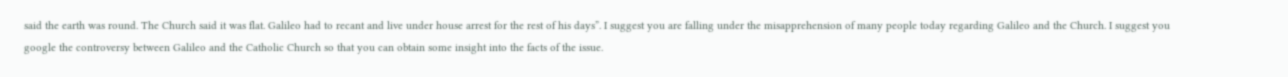said the earth was round. The Church said it was flat. Galileo had to recant and live under house arrest for the rest of his days”. I suggest you are falling under the misapprehension of many people today regarding Galileo and the Church. I suggest you google the controversy between Galileo and the Catholic Church so that you can obtain some insight into the facts of the issue.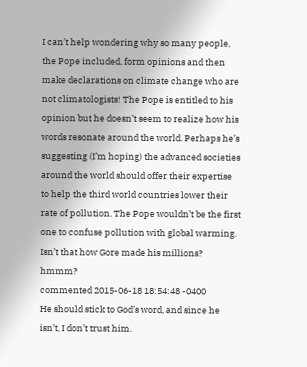I can’t help wondering why so many people, the Pope included, form opinions and then make declarations on climate change who are not climatologists! The Pope is entitled to his opinion but he doesn’t seem to realize how his words resonate around the world. Perhaps he’s suggesting (I’m hoping) the advanced societies around the world should offer their expertise to help the third world countries lower their rate of pollution. The Pope wouldn’t be the first one to confuse pollution with global warming. Isn’t that how Gore made his millions? hmmm?
commented 2015-06-18 18:54:48 -0400
He should stick to God’s word, and since he isn’t, I don’t trust him.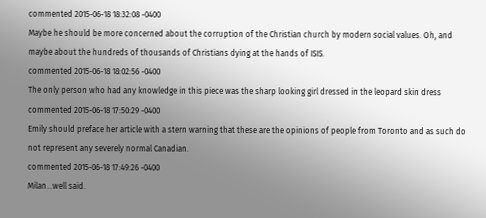commented 2015-06-18 18:32:08 -0400
Maybe he should be more concerned about the corruption of the Christian church by modern social values. Oh, and maybe about the hundreds of thousands of Christians dying at the hands of ISIS.
commented 2015-06-18 18:02:56 -0400
The only person who had any knowledge in this piece was the sharp looking girl dressed in the leopard skin dress
commented 2015-06-18 17:50:29 -0400
Emily should preface her article with a stern warning that these are the opinions of people from Toronto and as such do not represent any severely normal Canadian.
commented 2015-06-18 17:49:26 -0400
Milan…well said.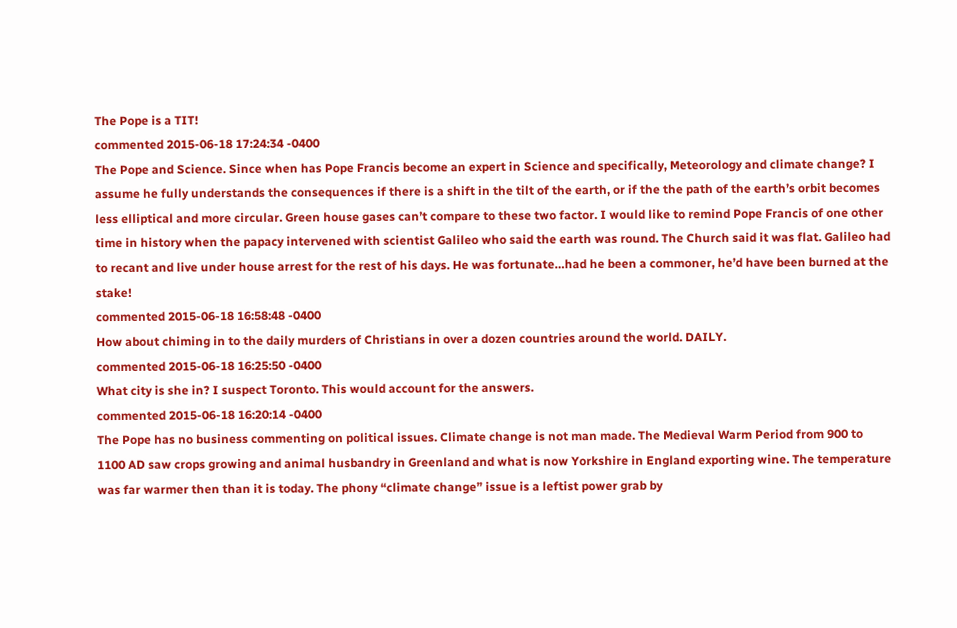The Pope is a TIT!
commented 2015-06-18 17:24:34 -0400
The Pope and Science. Since when has Pope Francis become an expert in Science and specifically, Meteorology and climate change? I assume he fully understands the consequences if there is a shift in the tilt of the earth, or if the the path of the earth’s orbit becomes less elliptical and more circular. Green house gases can’t compare to these two factor. I would like to remind Pope Francis of one other time in history when the papacy intervened with scientist Galileo who said the earth was round. The Church said it was flat. Galileo had to recant and live under house arrest for the rest of his days. He was fortunate…had he been a commoner, he’d have been burned at the stake!
commented 2015-06-18 16:58:48 -0400
How about chiming in to the daily murders of Christians in over a dozen countries around the world. DAILY.
commented 2015-06-18 16:25:50 -0400
What city is she in? I suspect Toronto. This would account for the answers.
commented 2015-06-18 16:20:14 -0400
The Pope has no business commenting on political issues. Climate change is not man made. The Medieval Warm Period from 900 to 1100 AD saw crops growing and animal husbandry in Greenland and what is now Yorkshire in England exporting wine. The temperature was far warmer then than it is today. The phony “climate change” issue is a leftist power grab by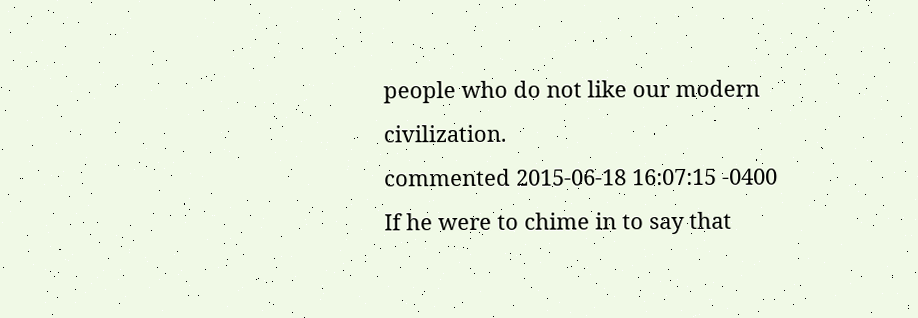people who do not like our modern civilization.
commented 2015-06-18 16:07:15 -0400
If he were to chime in to say that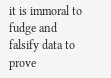it is immoral to fudge and falsify data to prove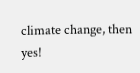climate change, then yes!